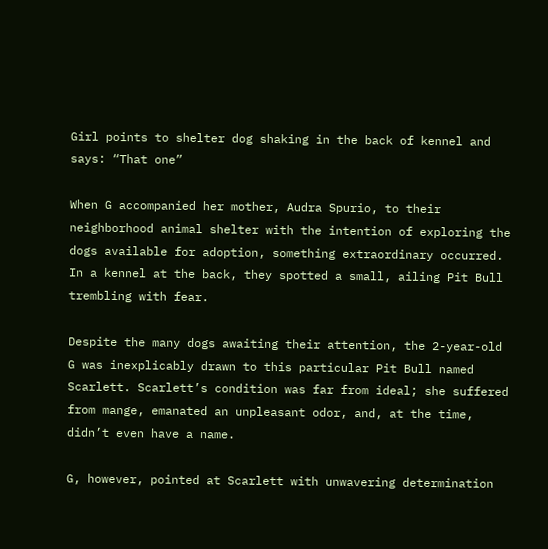Girl points to shelter dog shaking in the back of kennel and says: “That one”

When G accompanied her mother, Audra Spurio, to their neighborhood animal shelter with the intention of exploring the dogs available for adoption, something extraordinary occurred. In a kennel at the back, they spotted a small, ailing Pit Bull trembling with fear.

Despite the many dogs awaiting their attention, the 2-year-old G was inexplicably drawn to this particular Pit Bull named Scarlett. Scarlett’s condition was far from ideal; she suffered from mange, emanated an unpleasant odor, and, at the time, didn’t even have a name.

G, however, pointed at Scarlett with unwavering determination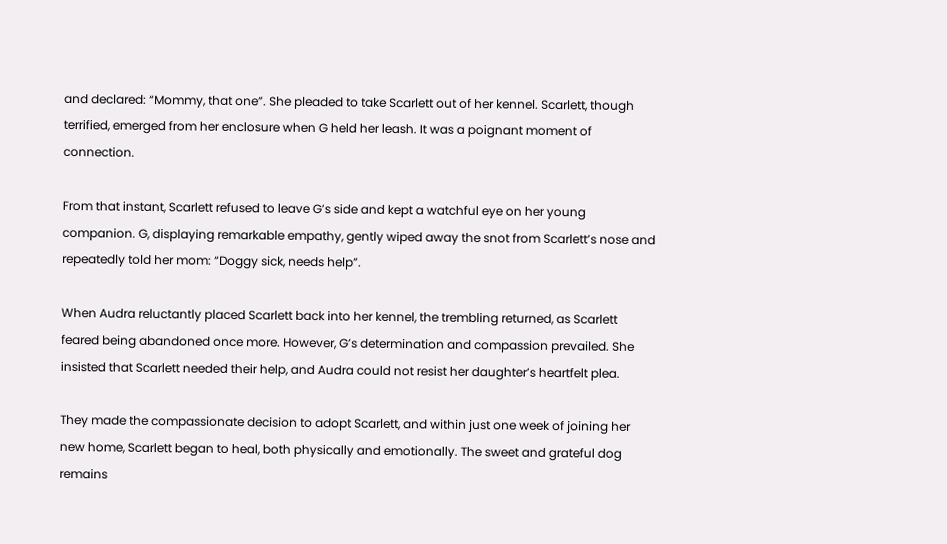and declared: “Mommy, that one”. She pleaded to take Scarlett out of her kennel. Scarlett, though terrified, emerged from her enclosure when G held her leash. It was a poignant moment of connection.

From that instant, Scarlett refused to leave G’s side and kept a watchful eye on her young companion. G, displaying remarkable empathy, gently wiped away the snot from Scarlett’s nose and repeatedly told her mom: “Doggy sick, needs help”.

When Audra reluctantly placed Scarlett back into her kennel, the trembling returned, as Scarlett feared being abandoned once more. However, G’s determination and compassion prevailed. She insisted that Scarlett needed their help, and Audra could not resist her daughter’s heartfelt plea.

They made the compassionate decision to adopt Scarlett, and within just one week of joining her new home, Scarlett began to heal, both physically and emotionally. The sweet and grateful dog remains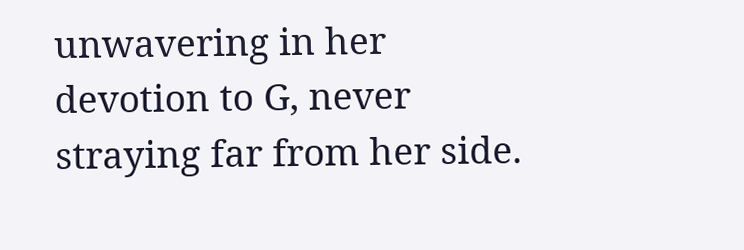unwavering in her devotion to G, never straying far from her side.